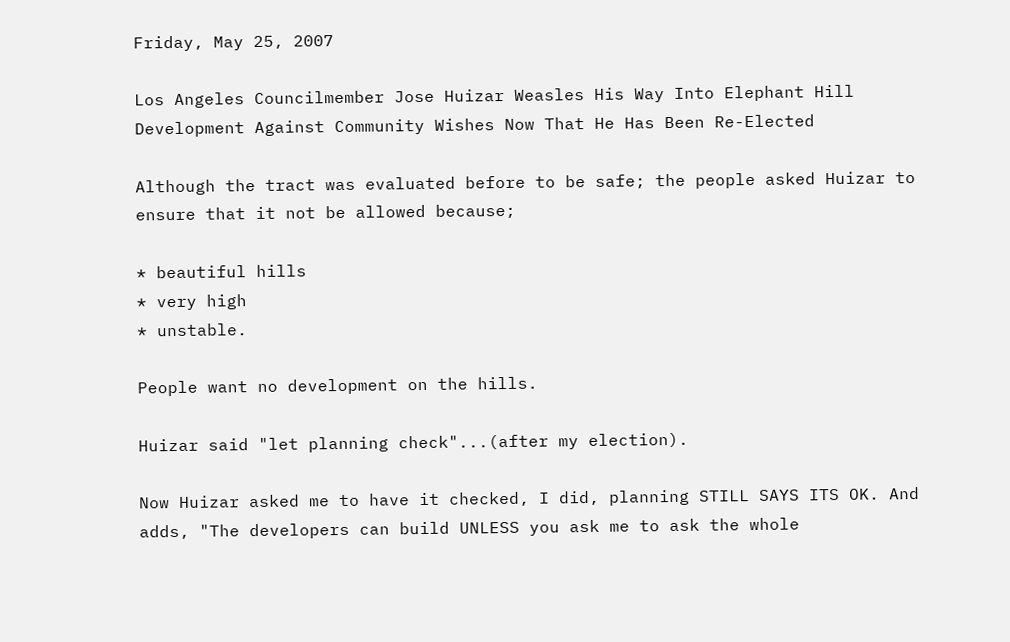Friday, May 25, 2007

Los Angeles Councilmember Jose Huizar Weasles His Way Into Elephant Hill Development Against Community Wishes Now That He Has Been Re-Elected

Although the tract was evaluated before to be safe; the people asked Huizar to ensure that it not be allowed because;

* beautiful hills
* very high
* unstable.

People want no development on the hills.

Huizar said "let planning check"...(after my election).

Now Huizar asked me to have it checked, I did, planning STILL SAYS ITS OK. And adds, "The developers can build UNLESS you ask me to ask the whole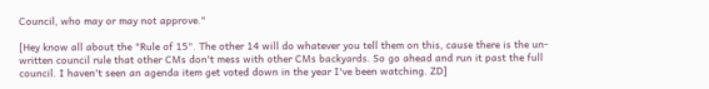Council, who may or may not approve."

[Hey know all about the "Rule of 15". The other 14 will do whatever you tell them on this, cause there is the un-written council rule that other CMs don't mess with other CMs backyards. So go ahead and run it past the full council. I haven't seen an agenda item get voted down in the year I've been watching. ZD]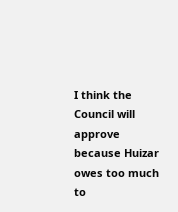I think the Council will approve because Huizar owes too much to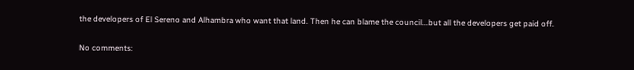the developers of El Sereno and Alhambra who want that land. Then he can blame the council...but all the developers get paid off.

No comments: